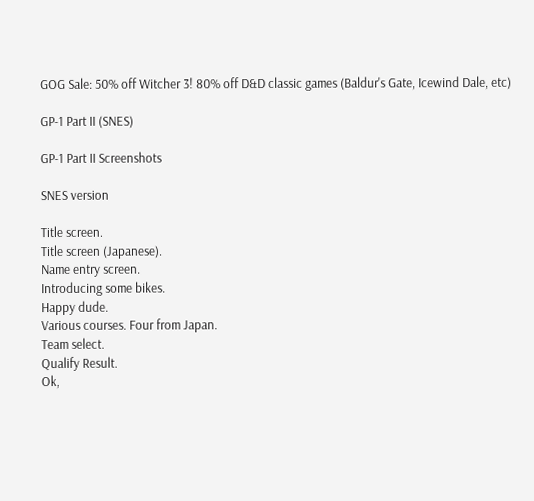GOG Sale: 50% off Witcher 3! 80% off D&D classic games (Baldur's Gate, Icewind Dale, etc)

GP-1 Part II (SNES)

GP-1 Part II Screenshots

SNES version

Title screen.
Title screen (Japanese).
Name entry screen.
Introducing some bikes.
Happy dude.
Various courses. Four from Japan.
Team select.
Qualify Result.
Ok,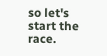so let's start the race.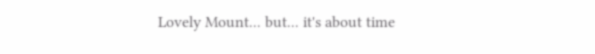Lovely Mount... but... it's about time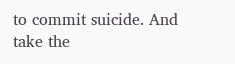to commit suicide. And take the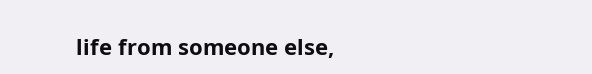life from someone else,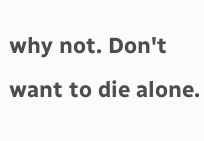why not. Don't want to die alone.